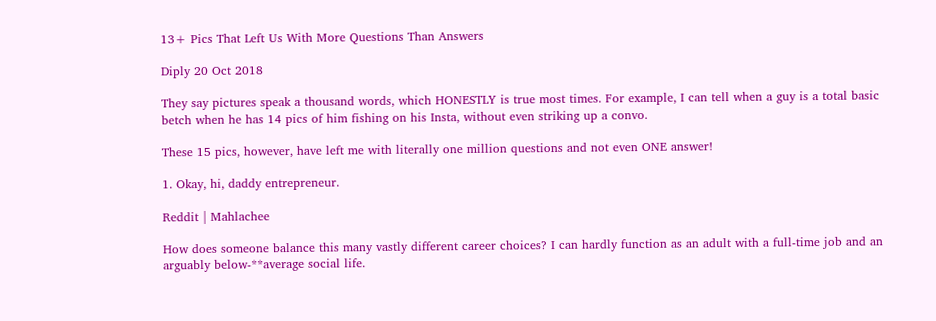13+ Pics That Left Us With More Questions Than Answers

Diply 20 Oct 2018

They say pictures speak a thousand words, which HONESTLY is true most times. For example, I can tell when a guy is a total basic betch when he has 14 pics of him fishing on his Insta, without even striking up a convo.

These 15 pics, however, have left me with literally one million questions and not even ONE answer!

1. Okay, hi, daddy entrepreneur.

Reddit | Mahlachee

How does someone balance this many vastly different career choices? I can hardly function as an adult with a full-time job and an arguably below-**average social life.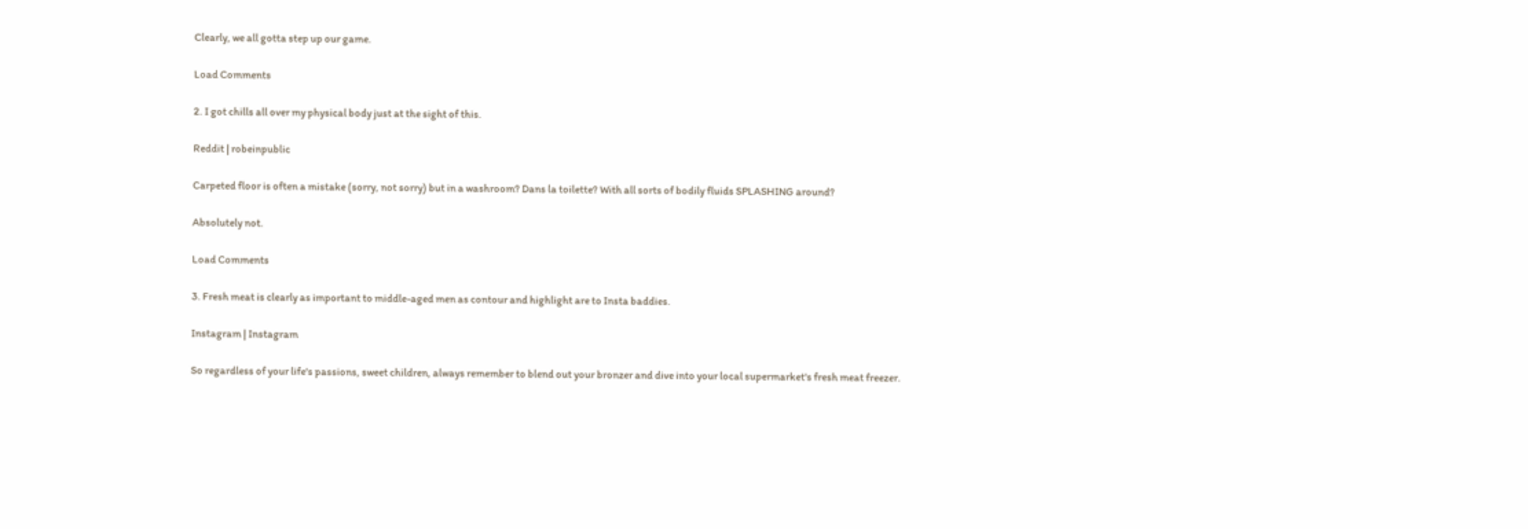Clearly, we all gotta step up our game.

Load Comments

2. I got chills all over my physical body just at the sight of this.

Reddit | robeinpublic

Carpeted floor is often a mistake (sorry, not sorry) but in a washroom? Dans la toilette? With all sorts of bodily fluids SPLASHING around?

Absolutely not.

Load Comments

3. Fresh meat is clearly as important to middle-aged men as contour and highlight are to Insta baddies.

Instagram | Instagram

So regardless of your life's passions, sweet children, always remember to blend out your bronzer and dive into your local supermarket's fresh meat freezer.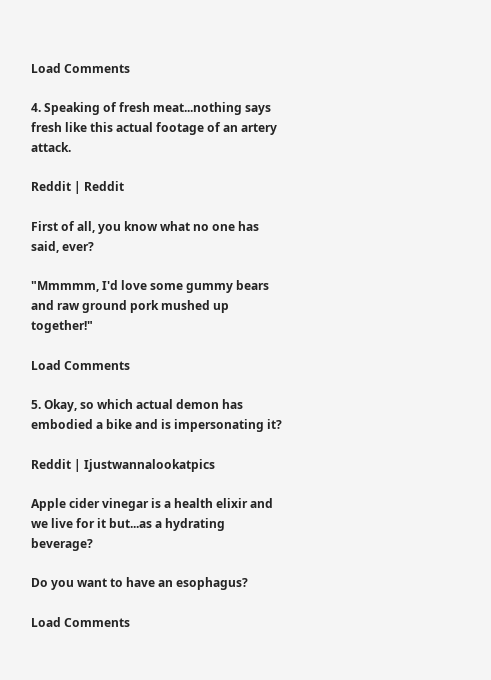Load Comments

4. Speaking of fresh meat...nothing says fresh like this actual footage of an artery attack.

Reddit | Reddit

First of all, you know what no one has said, ever?

"Mmmmm, I'd love some gummy bears and raw ground pork mushed up together!"

Load Comments

5. Okay, so which actual demon has embodied a bike and is impersonating it?

Reddit | Ijustwannalookatpics

Apple cider vinegar is a health elixir and we live for it but...as a hydrating beverage?

Do you want to have an esophagus?

Load Comments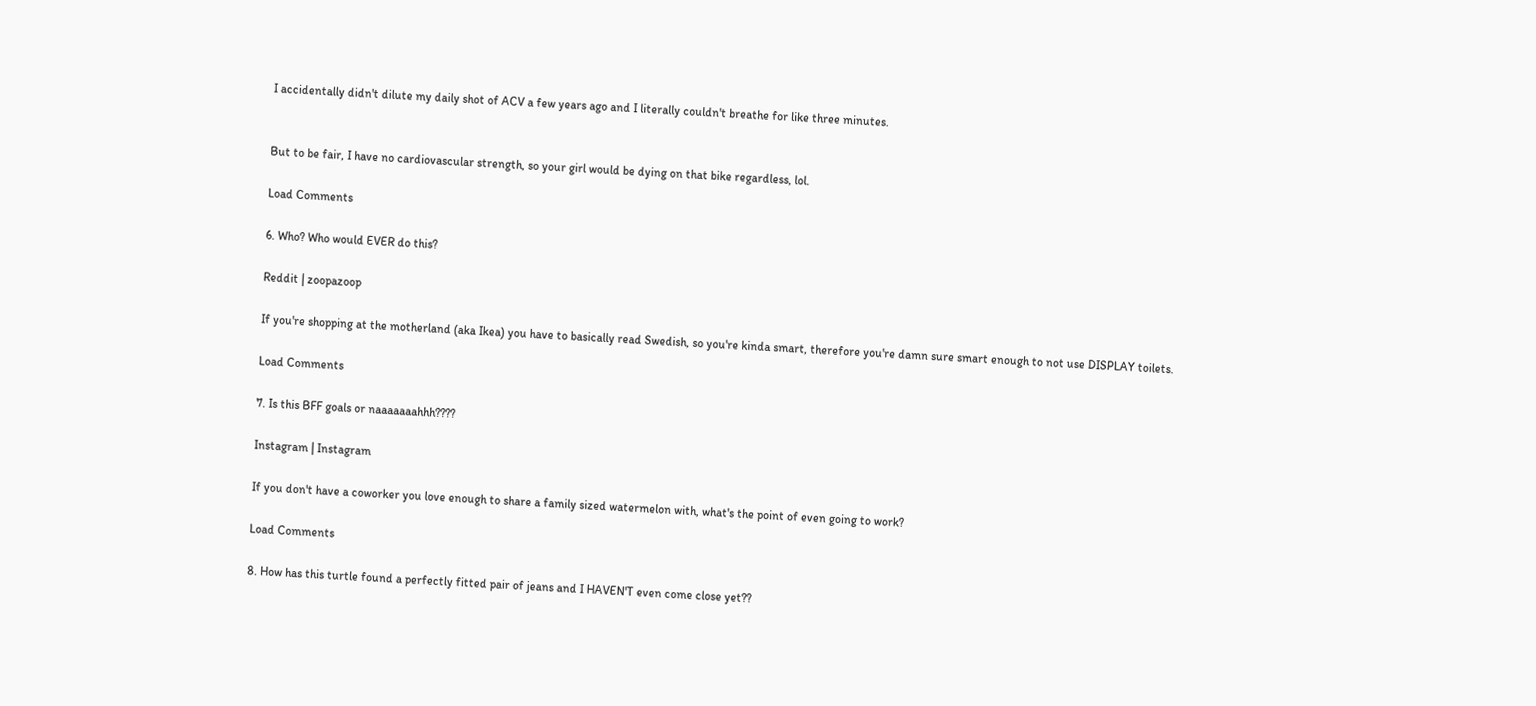I accidentally didn't dilute my daily shot of ACV a few years ago and I literally couldn't breathe for like three minutes.


But to be fair, I have no cardiovascular strength, so your girl would be dying on that bike regardless, lol.

Load Comments

6. Who? Who would EVER do this?

Reddit | zoopazoop

If you're shopping at the motherland (aka Ikea) you have to basically read Swedish, so you're kinda smart, therefore you're damn sure smart enough to not use DISPLAY toilets.

Load Comments

7. Is this BFF goals or naaaaaaahhh????

Instagram | Instagram

If you don't have a coworker you love enough to share a family sized watermelon with, what's the point of even going to work?

Load Comments

8. How has this turtle found a perfectly fitted pair of jeans and I HAVEN'T even come close yet??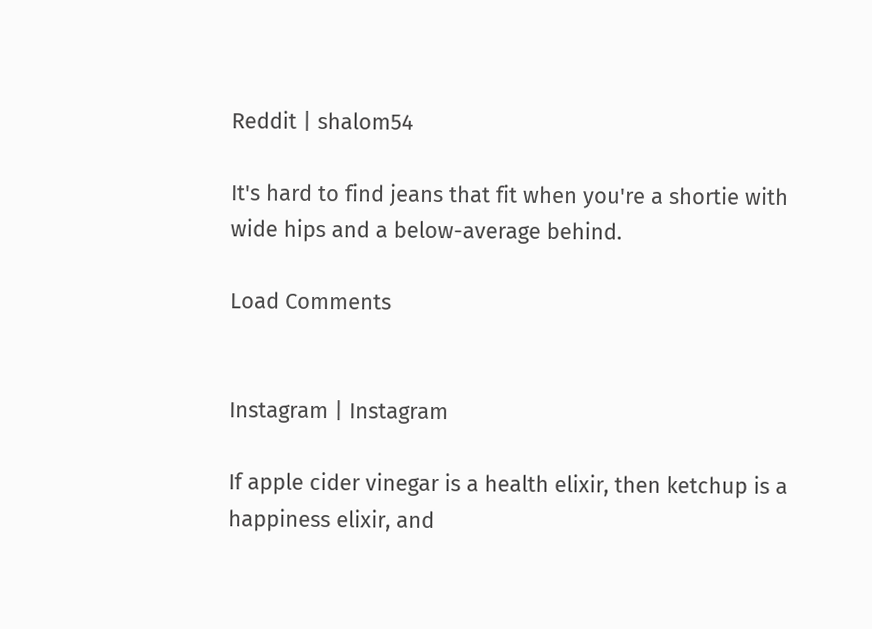Reddit | shalom54

It's hard to find jeans that fit when you're a shortie with wide hips and a below-average behind.

Load Comments


Instagram | Instagram

If apple cider vinegar is a health elixir, then ketchup is a happiness elixir, and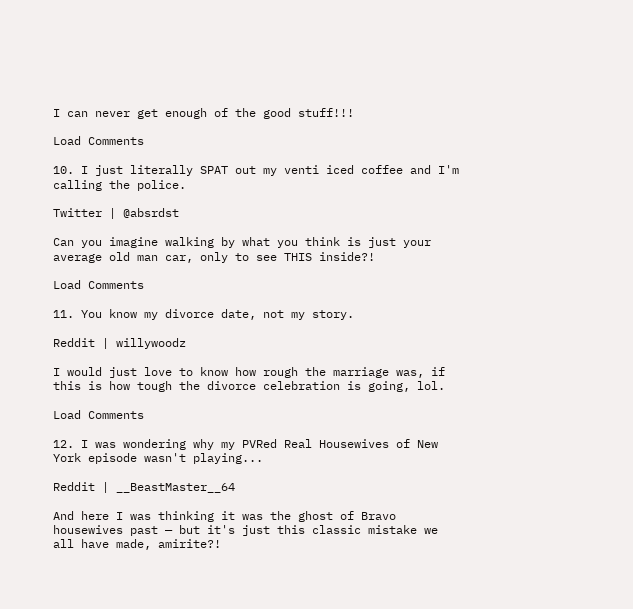I can never get enough of the good stuff!!!

Load Comments

10. I just literally SPAT out my venti iced coffee and I'm calling the police.

Twitter | @absrdst

Can you imagine walking by what you think is just your average old man car, only to see THIS inside?!

Load Comments

11. You know my divorce date, not my story.

Reddit | willywoodz

I would just love to know how rough the marriage was, if this is how tough the divorce celebration is going, lol.

Load Comments

12. I was wondering why my PVRed Real Housewives of New York episode wasn't playing...

Reddit | __BeastMaster__64

And here I was thinking it was the ghost of Bravo housewives past — but it's just this classic mistake we all have made, amirite?!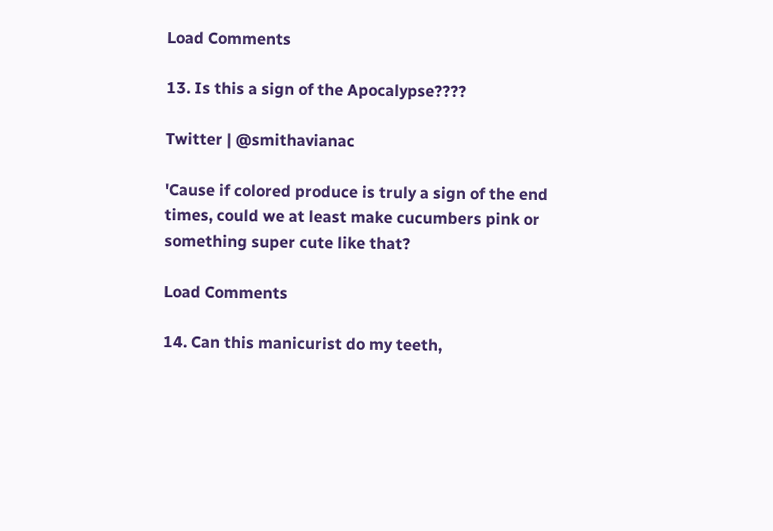Load Comments

13. Is this a sign of the Apocalypse????

Twitter | @smithavianac

'Cause if colored produce is truly a sign of the end times, could we at least make cucumbers pink or something super cute like that?

Load Comments

14. Can this manicurist do my teeth,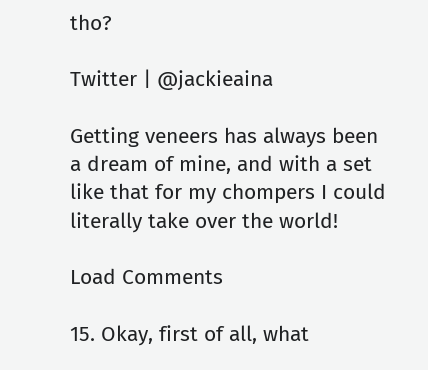tho?

Twitter | @jackieaina

Getting veneers has always been a dream of mine, and with a set like that for my chompers I could literally take over the world!

Load Comments

15. Okay, first of all, what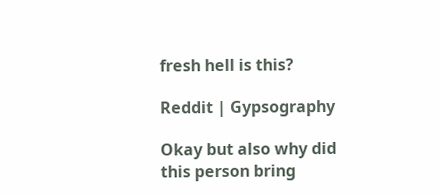fresh hell is this?

Reddit | Gypsography

Okay but also why did this person bring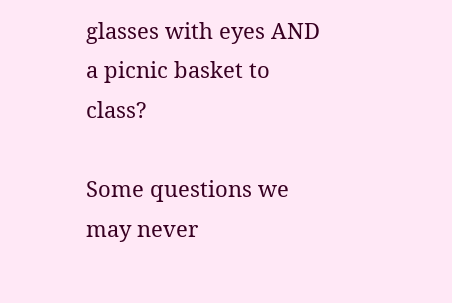glasses with eyes AND a picnic basket to class?

Some questions we may never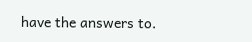have the answers to.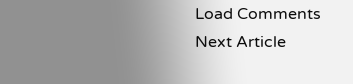Load Comments
Next Article